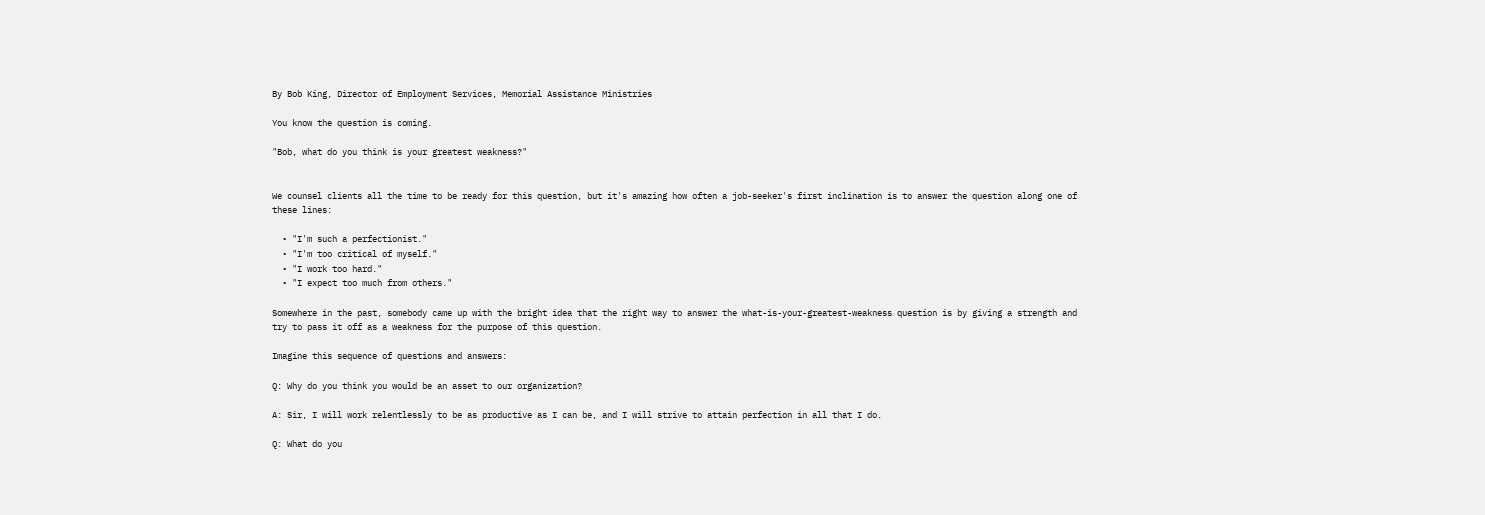By Bob King, Director of Employment Services, Memorial Assistance Ministries

You know the question is coming.

"Bob, what do you think is your greatest weakness?"


We counsel clients all the time to be ready for this question, but it's amazing how often a job-seeker's first inclination is to answer the question along one of these lines:

  • "I'm such a perfectionist."
  • "I'm too critical of myself."
  • "I work too hard."
  • "I expect too much from others."

Somewhere in the past, somebody came up with the bright idea that the right way to answer the what-is-your-greatest-weakness question is by giving a strength and try to pass it off as a weakness for the purpose of this question.

Imagine this sequence of questions and answers:

Q: Why do you think you would be an asset to our organization?

A: Sir, I will work relentlessly to be as productive as I can be, and I will strive to attain perfection in all that I do.

Q: What do you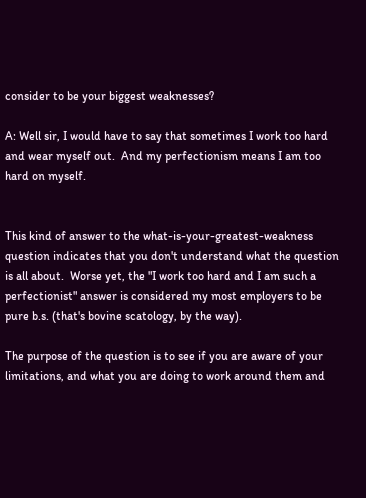consider to be your biggest weaknesses?

A: Well sir, I would have to say that sometimes I work too hard and wear myself out.  And my perfectionism means I am too hard on myself.


This kind of answer to the what-is-your-greatest-weakness question indicates that you don't understand what the question is all about.  Worse yet, the "I work too hard and I am such a perfectionist" answer is considered my most employers to be pure b.s. (that's bovine scatology, by the way).

The purpose of the question is to see if you are aware of your limitations, and what you are doing to work around them and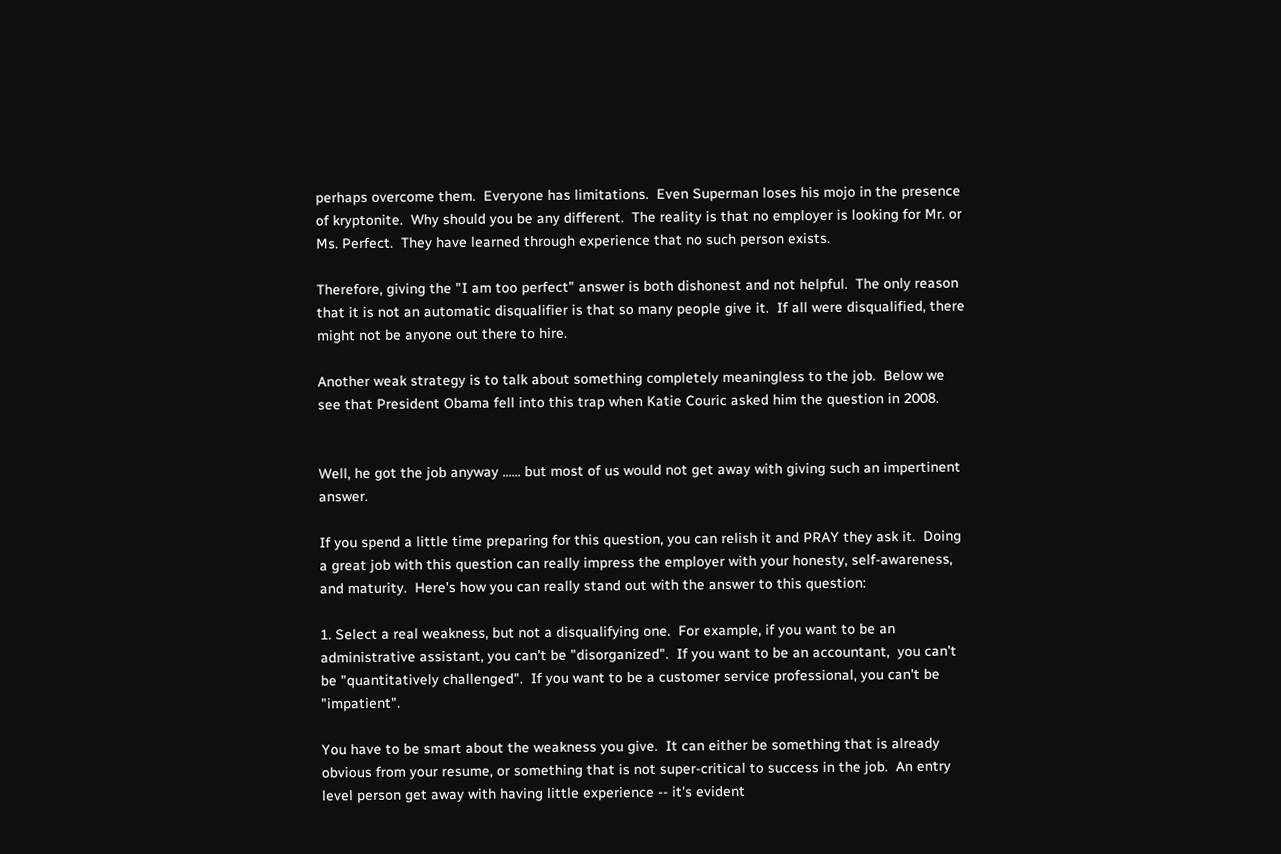perhaps overcome them.  Everyone has limitations.  Even Superman loses his mojo in the presence of kryptonite.  Why should you be any different.  The reality is that no employer is looking for Mr. or Ms. Perfect.  They have learned through experience that no such person exists.

Therefore, giving the "I am too perfect" answer is both dishonest and not helpful.  The only reason that it is not an automatic disqualifier is that so many people give it.  If all were disqualified, there might not be anyone out there to hire.

Another weak strategy is to talk about something completely meaningless to the job.  Below we see that President Obama fell into this trap when Katie Couric asked him the question in 2008.


Well, he got the job anyway ...... but most of us would not get away with giving such an impertinent answer.

If you spend a little time preparing for this question, you can relish it and PRAY they ask it.  Doing a great job with this question can really impress the employer with your honesty, self-awareness, and maturity.  Here's how you can really stand out with the answer to this question:

1. Select a real weakness, but not a disqualifying one.  For example, if you want to be an administrative assistant, you can't be "disorganized".  If you want to be an accountant,  you can't be "quantitatively challenged".  If you want to be a customer service professional, you can't be "impatient".

You have to be smart about the weakness you give.  It can either be something that is already obvious from your resume, or something that is not super-critical to success in the job.  An entry level person get away with having little experience -- it's evident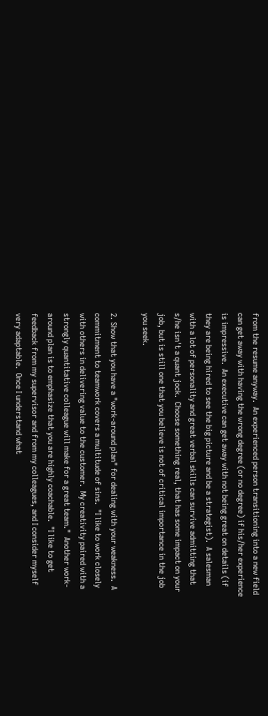from the resume anyway.  An experienced person transitioning into a new field can get away with having the wrong degree (or no degree) if his/her experience is impressive.  An executive can get away with not being great on details (if they are being hired to see the big picture and be a strategist).  A salesman with a lot of personality and great verbal skills can survive admitting that s/he isn't a quant jock.  Choose something real, that has some impact on your job, but is still one that you believe is not of critical importance in the job you seek.

2. Show that you have a "work-around plan" for dealing with your weakness.  A commitment to teamwork covers a multitude of sins.  "I like to work closely with others in delivering value to the customer.  My creativity paired with a strongly quantitative colleague will make for a great team."  Another work-around plan is to emphasize that you are highly coachable.  "I like to get feedback from my supervisor and from my colleagues, and I consider myself very adaptable.  Once I understand what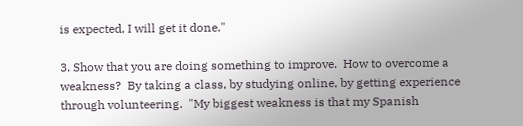is expected, I will get it done."

3. Show that you are doing something to improve.  How to overcome a weakness?  By taking a class, by studying online, by getting experience through volunteering.  "My biggest weakness is that my Spanish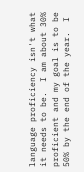language proficiency isn't what it needs to be.  I am about 30% proficient and my goal is to be 50% by the end of the year.  I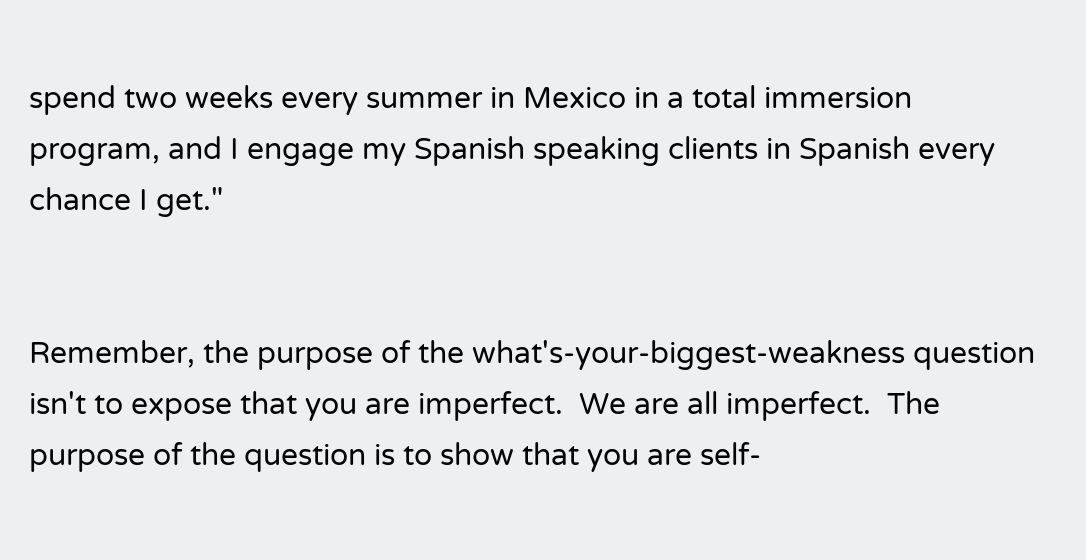spend two weeks every summer in Mexico in a total immersion program, and I engage my Spanish speaking clients in Spanish every chance I get."


Remember, the purpose of the what's-your-biggest-weakness question isn't to expose that you are imperfect.  We are all imperfect.  The purpose of the question is to show that you are self-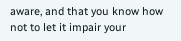aware, and that you know how not to let it impair your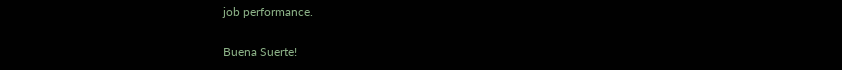job performance.

Buena Suerte!